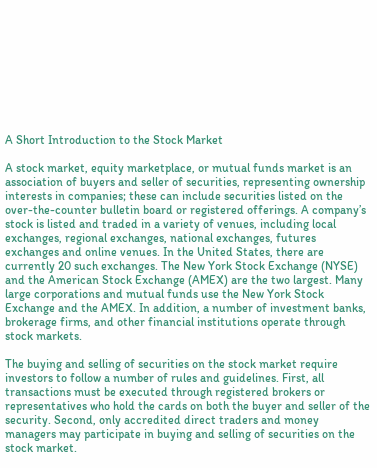A Short Introduction to the Stock Market

A stock market, equity marketplace, or mutual funds market is an association of buyers and seller of securities, representing ownership interests in companies; these can include securities listed on the over-the-counter bulletin board or registered offerings. A company’s stock is listed and traded in a variety of venues, including local exchanges, regional exchanges, national exchanges, futures exchanges and online venues. In the United States, there are currently 20 such exchanges. The New York Stock Exchange (NYSE) and the American Stock Exchange (AMEX) are the two largest. Many large corporations and mutual funds use the New York Stock Exchange and the AMEX. In addition, a number of investment banks, brokerage firms, and other financial institutions operate through stock markets.

The buying and selling of securities on the stock market require investors to follow a number of rules and guidelines. First, all transactions must be executed through registered brokers or representatives who hold the cards on both the buyer and seller of the security. Second, only accredited direct traders and money managers may participate in buying and selling of securities on the stock market.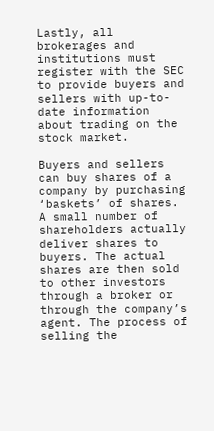Lastly, all brokerages and institutions must register with the SEC to provide buyers and sellers with up-to-date information about trading on the stock market.

Buyers and sellers can buy shares of a company by purchasing ‘baskets’ of shares. A small number of shareholders actually deliver shares to buyers. The actual shares are then sold to other investors through a broker or through the company’s agent. The process of selling the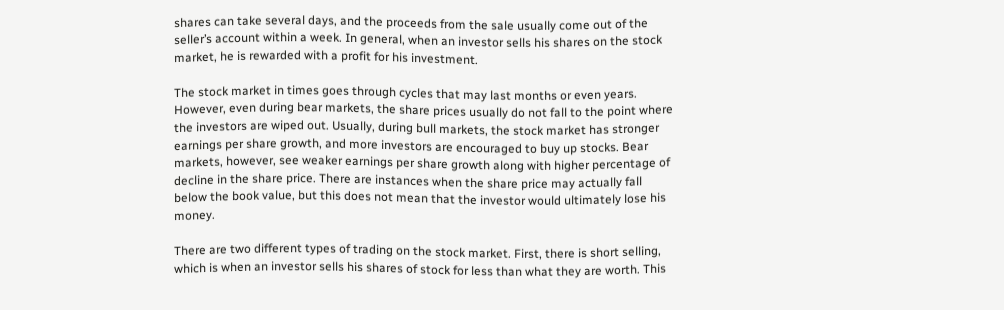shares can take several days, and the proceeds from the sale usually come out of the seller’s account within a week. In general, when an investor sells his shares on the stock market, he is rewarded with a profit for his investment.

The stock market in times goes through cycles that may last months or even years. However, even during bear markets, the share prices usually do not fall to the point where the investors are wiped out. Usually, during bull markets, the stock market has stronger earnings per share growth, and more investors are encouraged to buy up stocks. Bear markets, however, see weaker earnings per share growth along with higher percentage of decline in the share price. There are instances when the share price may actually fall below the book value, but this does not mean that the investor would ultimately lose his money.

There are two different types of trading on the stock market. First, there is short selling, which is when an investor sells his shares of stock for less than what they are worth. This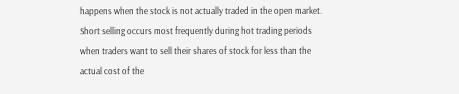happens when the stock is not actually traded in the open market. Short selling occurs most frequently during hot trading periods when traders want to sell their shares of stock for less than the actual cost of the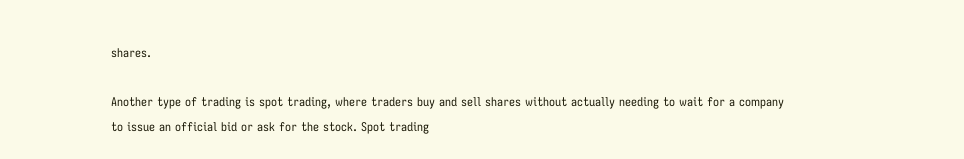shares.

Another type of trading is spot trading, where traders buy and sell shares without actually needing to wait for a company to issue an official bid or ask for the stock. Spot trading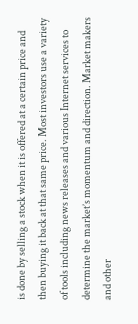is done by selling a stock when it is offered at a certain price and then buying it back at that same price. Most investors use a variety of tools including news releases and various Internet services to determine the market’s momentum and direction. Market makers and other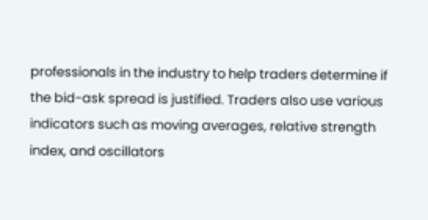professionals in the industry to help traders determine if the bid-ask spread is justified. Traders also use various indicators such as moving averages, relative strength index, and oscillators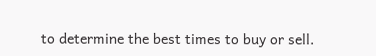to determine the best times to buy or sell.